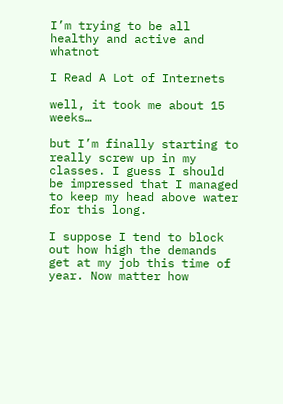I’m trying to be all healthy and active and whatnot

I Read A Lot of Internets

well, it took me about 15 weeks…

but I’m finally starting to really screw up in my classes. I guess I should be impressed that I managed to keep my head above water for this long.

I suppose I tend to block out how high the demands get at my job this time of year. Now matter how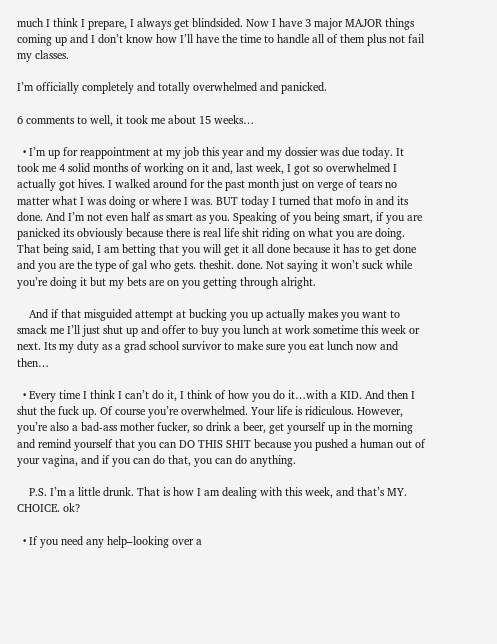much I think I prepare, I always get blindsided. Now I have 3 major MAJOR things coming up and I don’t know how I’ll have the time to handle all of them plus not fail my classes.

I’m officially completely and totally overwhelmed and panicked.

6 comments to well, it took me about 15 weeks…

  • I’m up for reappointment at my job this year and my dossier was due today. It took me 4 solid months of working on it and, last week, I got so overwhelmed I actually got hives. I walked around for the past month just on verge of tears no matter what I was doing or where I was. BUT today I turned that mofo in and its done. And I’m not even half as smart as you. Speaking of you being smart, if you are panicked its obviously because there is real life shit riding on what you are doing. That being said, I am betting that you will get it all done because it has to get done and you are the type of gal who gets. theshit. done. Not saying it won’t suck while you’re doing it but my bets are on you getting through alright.

    And if that misguided attempt at bucking you up actually makes you want to smack me I’ll just shut up and offer to buy you lunch at work sometime this week or next. Its my duty as a grad school survivor to make sure you eat lunch now and then…

  • Every time I think I can’t do it, I think of how you do it…with a KID. And then I shut the fuck up. Of course you’re overwhelmed. Your life is ridiculous. However, you’re also a bad-ass mother fucker, so drink a beer, get yourself up in the morning and remind yourself that you can DO THIS SHIT because you pushed a human out of your vagina, and if you can do that, you can do anything.

    P.S. I’m a little drunk. That is how I am dealing with this week, and that’s MY. CHOICE. ok?

  • If you need any help–looking over a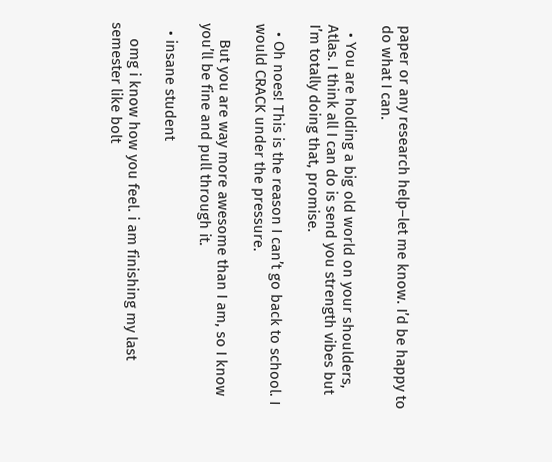paper or any research help–let me know. I’d be happy to do what I can.

  • You are holding a big old world on your shoulders, Atlas. I think all I can do is send you strength vibes but I’m totally doing that, promise.

  • Oh noes! This is the reason I can’t go back to school. I would CRACK under the pressure.

    But you are way more awesome than I am, so I know you’ll be fine and pull through it.

  • insane student

    omg i know how you feel. i am finishing my last semester like bolt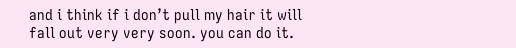and i think if i don’t pull my hair it will fall out very very soon. you can do it.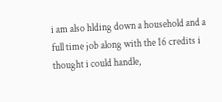i am also hlding down a household and a full time job along with the 16 credits i thought i could handle,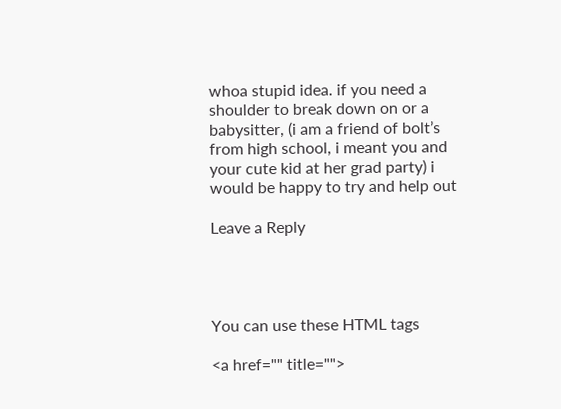whoa stupid idea. if you need a shoulder to break down on or a babysitter, (i am a friend of bolt’s from high school, i meant you and your cute kid at her grad party) i would be happy to try and help out

Leave a Reply




You can use these HTML tags

<a href="" title="">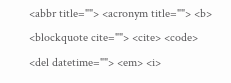<abbr title=""> <acronym title=""> <b> <blockquote cite=""> <cite> <code> <del datetime=""> <em> <i>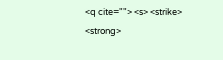<q cite=""> <s> <strike> <strong>